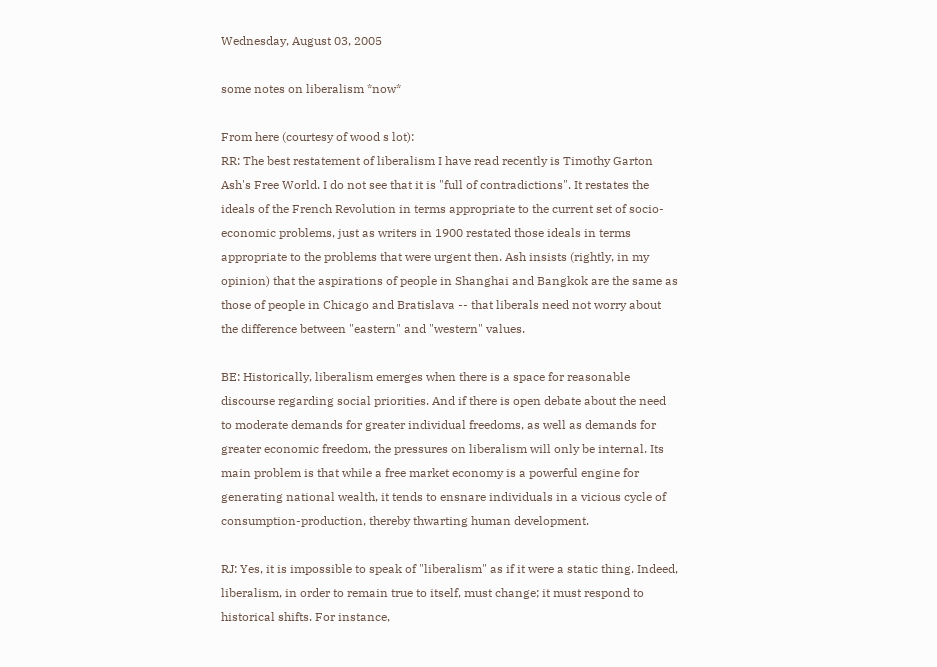Wednesday, August 03, 2005

some notes on liberalism *now*

From here (courtesy of wood s lot):
RR: The best restatement of liberalism I have read recently is Timothy Garton Ash's Free World. I do not see that it is "full of contradictions". It restates the ideals of the French Revolution in terms appropriate to the current set of socio-economic problems, just as writers in 1900 restated those ideals in terms appropriate to the problems that were urgent then. Ash insists (rightly, in my opinion) that the aspirations of people in Shanghai and Bangkok are the same as those of people in Chicago and Bratislava -- that liberals need not worry about the difference between "eastern" and "western" values.

BE: Historically, liberalism emerges when there is a space for reasonable discourse regarding social priorities. And if there is open debate about the need to moderate demands for greater individual freedoms, as well as demands for greater economic freedom, the pressures on liberalism will only be internal. Its main problem is that while a free market economy is a powerful engine for generating national wealth, it tends to ensnare individuals in a vicious cycle of consumption-production, thereby thwarting human development.

RJ: Yes, it is impossible to speak of "liberalism" as if it were a static thing. Indeed, liberalism, in order to remain true to itself, must change; it must respond to historical shifts. For instance,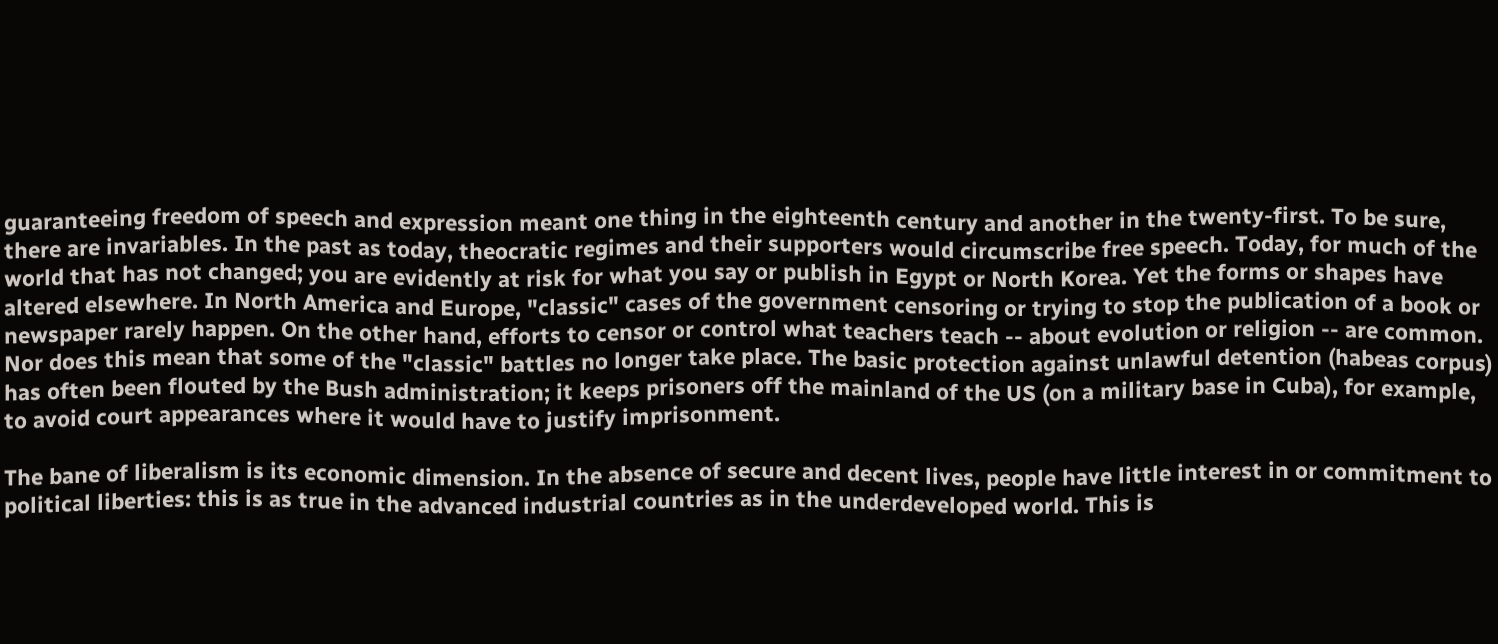guaranteeing freedom of speech and expression meant one thing in the eighteenth century and another in the twenty-first. To be sure, there are invariables. In the past as today, theocratic regimes and their supporters would circumscribe free speech. Today, for much of the world that has not changed; you are evidently at risk for what you say or publish in Egypt or North Korea. Yet the forms or shapes have altered elsewhere. In North America and Europe, "classic" cases of the government censoring or trying to stop the publication of a book or newspaper rarely happen. On the other hand, efforts to censor or control what teachers teach -- about evolution or religion -- are common. Nor does this mean that some of the "classic" battles no longer take place. The basic protection against unlawful detention (habeas corpus) has often been flouted by the Bush administration; it keeps prisoners off the mainland of the US (on a military base in Cuba), for example, to avoid court appearances where it would have to justify imprisonment.

The bane of liberalism is its economic dimension. In the absence of secure and decent lives, people have little interest in or commitment to political liberties: this is as true in the advanced industrial countries as in the underdeveloped world. This is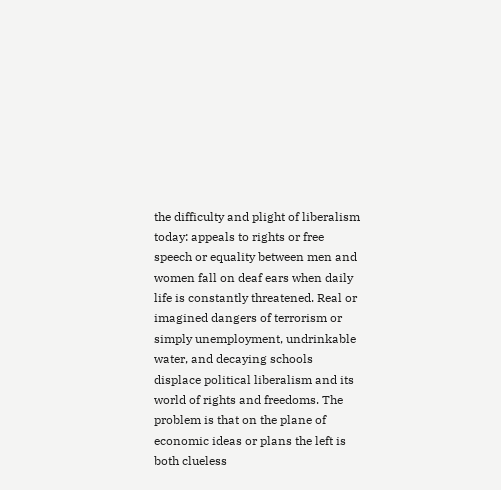the difficulty and plight of liberalism today: appeals to rights or free speech or equality between men and women fall on deaf ears when daily life is constantly threatened. Real or imagined dangers of terrorism or simply unemployment, undrinkable water, and decaying schools displace political liberalism and its world of rights and freedoms. The problem is that on the plane of economic ideas or plans the left is both clueless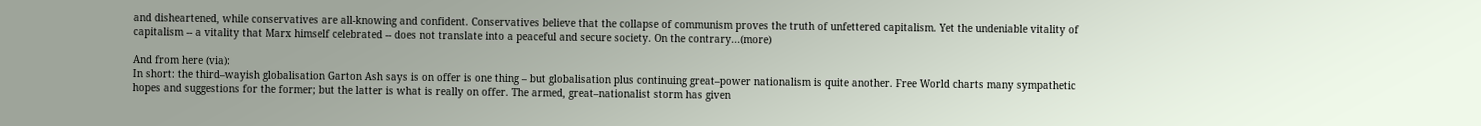and disheartened, while conservatives are all-knowing and confident. Conservatives believe that the collapse of communism proves the truth of unfettered capitalism. Yet the undeniable vitality of capitalism -- a vitality that Marx himself celebrated -- does not translate into a peaceful and secure society. On the contrary...(more)

And from here (via):
In short: the third–wayish globalisation Garton Ash says is on offer is one thing – but globalisation plus continuing great–power nationalism is quite another. Free World charts many sympathetic hopes and suggestions for the former; but the latter is what is really on offer. The armed, great–nationalist storm has given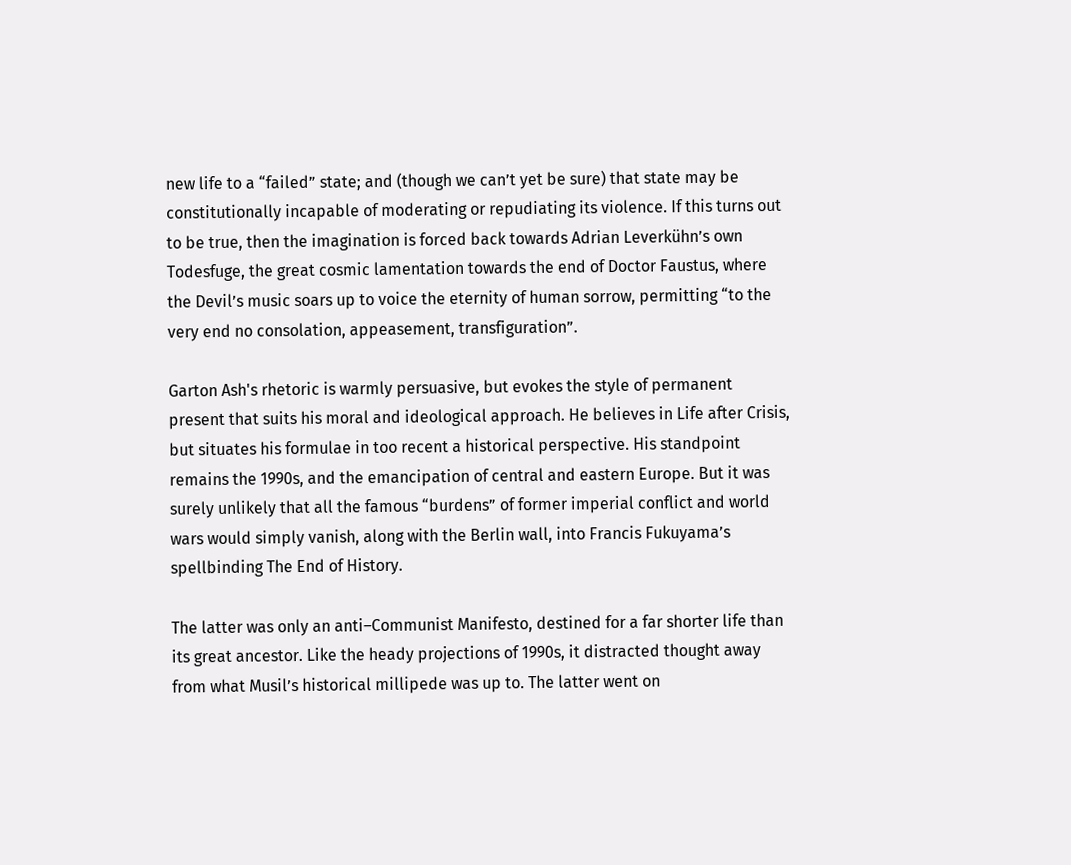new life to a “failed” state; and (though we can’t yet be sure) that state may be constitutionally incapable of moderating or repudiating its violence. If this turns out to be true, then the imagination is forced back towards Adrian Leverkühn’s own Todesfuge, the great cosmic lamentation towards the end of Doctor Faustus, where the Devil’s music soars up to voice the eternity of human sorrow, permitting “to the very end no consolation, appeasement, transfiguration”.

Garton Ash's rhetoric is warmly persuasive, but evokes the style of permanent present that suits his moral and ideological approach. He believes in Life after Crisis, but situates his formulae in too recent a historical perspective. His standpoint remains the 1990s, and the emancipation of central and eastern Europe. But it was surely unlikely that all the famous “burdens” of former imperial conflict and world wars would simply vanish, along with the Berlin wall, into Francis Fukuyama’s spellbinding The End of History.

The latter was only an anti–Communist Manifesto, destined for a far shorter life than its great ancestor. Like the heady projections of 1990s, it distracted thought away from what Musil’s historical millipede was up to. The latter went on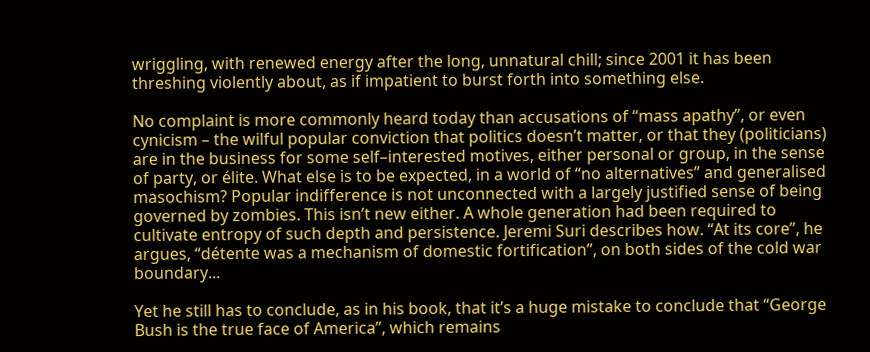wriggling, with renewed energy after the long, unnatural chill; since 2001 it has been threshing violently about, as if impatient to burst forth into something else.

No complaint is more commonly heard today than accusations of “mass apathy”, or even cynicism – the wilful popular conviction that politics doesn’t matter, or that they (politicians) are in the business for some self–interested motives, either personal or group, in the sense of party, or élite. What else is to be expected, in a world of “no alternatives” and generalised masochism? Popular indifference is not unconnected with a largely justified sense of being governed by zombies. This isn’t new either. A whole generation had been required to cultivate entropy of such depth and persistence. Jeremi Suri describes how. “At its core”, he argues, “détente was a mechanism of domestic fortification”, on both sides of the cold war boundary...

Yet he still has to conclude, as in his book, that it’s a huge mistake to conclude that “George Bush is the true face of America”, which remains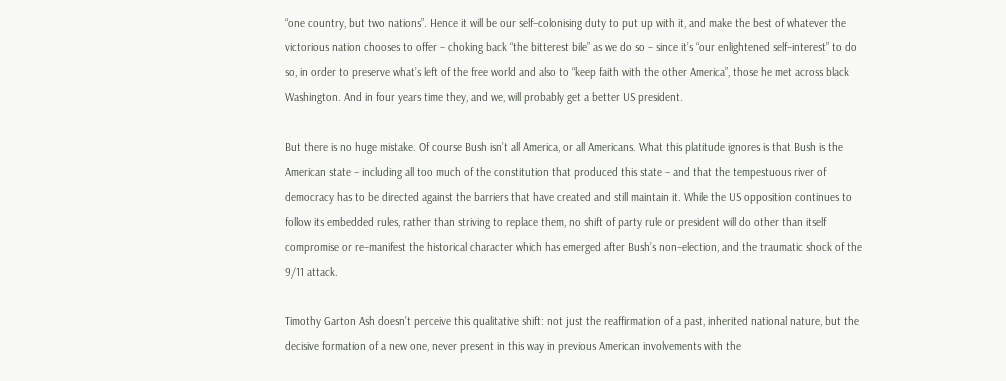“one country, but two nations”. Hence it will be our self–colonising duty to put up with it, and make the best of whatever the victorious nation chooses to offer – choking back “the bitterest bile” as we do so – since it’s “our enlightened self–interest” to do so, in order to preserve what’s left of the free world and also to “keep faith with the other America”, those he met across black Washington. And in four years time they, and we, will probably get a better US president.

But there is no huge mistake. Of course Bush isn’t all America, or all Americans. What this platitude ignores is that Bush is the American state – including all too much of the constitution that produced this state – and that the tempestuous river of democracy has to be directed against the barriers that have created and still maintain it. While the US opposition continues to follow its embedded rules, rather than striving to replace them, no shift of party rule or president will do other than itself compromise or re–manifest the historical character which has emerged after Bush’s non–election, and the traumatic shock of the 9/11 attack.

Timothy Garton Ash doesn’t perceive this qualitative shift: not just the reaffirmation of a past, inherited national nature, but the decisive formation of a new one, never present in this way in previous American involvements with the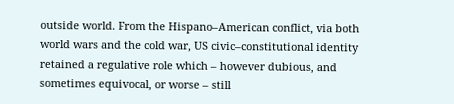outside world. From the Hispano–American conflict, via both world wars and the cold war, US civic–constitutional identity retained a regulative role which – however dubious, and sometimes equivocal, or worse – still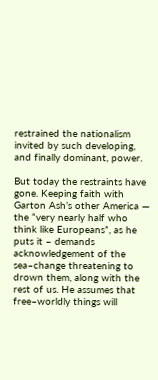restrained the nationalism invited by such developing, and finally dominant, power.

But today the restraints have gone. Keeping faith with Garton Ash’s other America — the “very nearly half who think like Europeans”, as he puts it – demands acknowledgement of the sea–change threatening to drown them, along with the rest of us. He assumes that free–worldly things will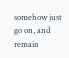somehow just go on, and remain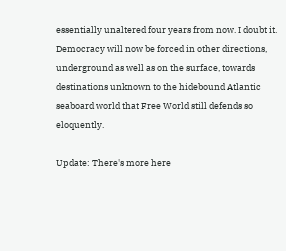essentially unaltered four years from now. I doubt it. Democracy will now be forced in other directions, underground as well as on the surface, towards destinations unknown to the hidebound Atlantic seaboard world that Free World still defends so eloquently.

Update: There's more here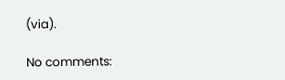(via).

No comments: